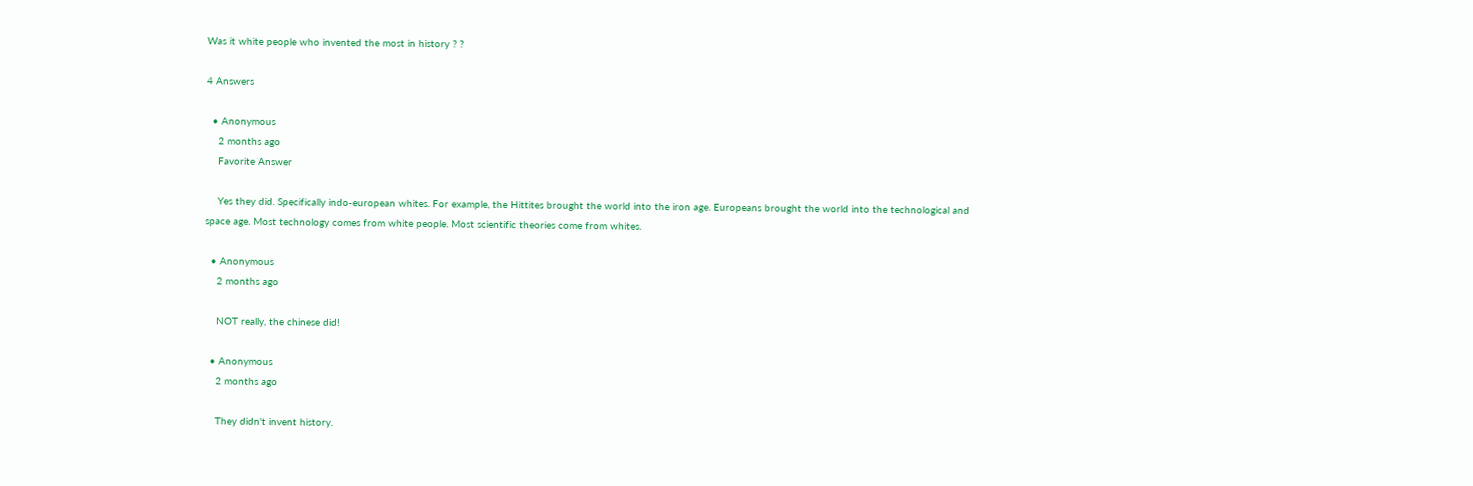Was it white people who invented the most in history ? ?

4 Answers

  • Anonymous
    2 months ago
    Favorite Answer

    Yes they did. Specifically indo-european whites. For example, the Hittites brought the world into the iron age. Europeans brought the world into the technological and space age. Most technology comes from white people. Most scientific theories come from whites.

  • Anonymous
    2 months ago

    NOT really, the chinese did!

  • Anonymous
    2 months ago

    They didn't invent history.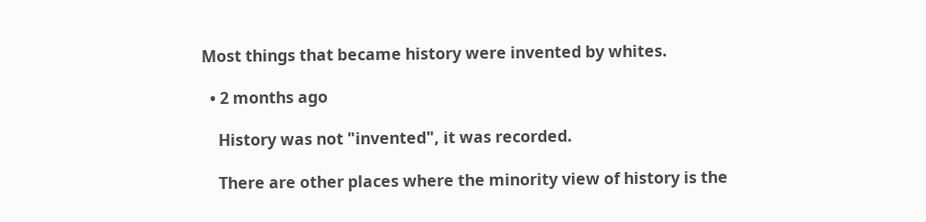Most things that became history were invented by whites.

  • 2 months ago

    History was not "invented", it was recorded.

    There are other places where the minority view of history is the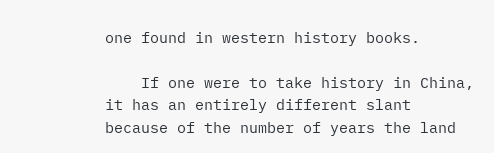one found in western history books.

    If one were to take history in China, it has an entirely different slant because of the number of years the land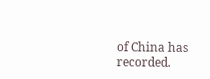of China has recorded.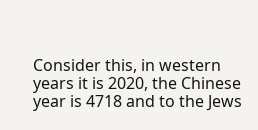Consider this, in western years it is 2020, the Chinese year is 4718 and to the Jews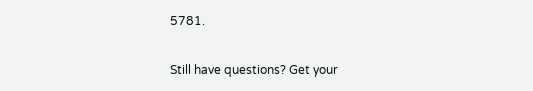5781.

Still have questions? Get your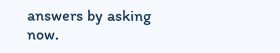answers by asking now.